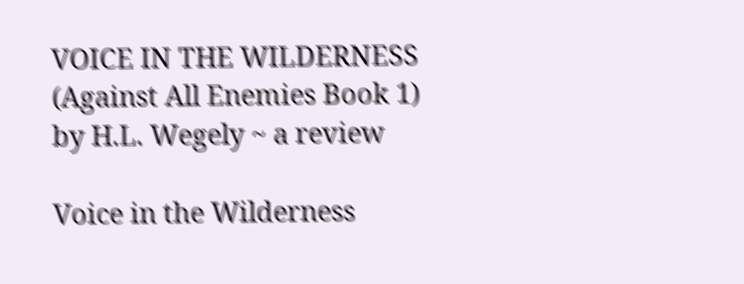VOICE IN THE WILDERNESS (Against All Enemies Book 1) by H.L. Wegely ~ a review

Voice in the Wilderness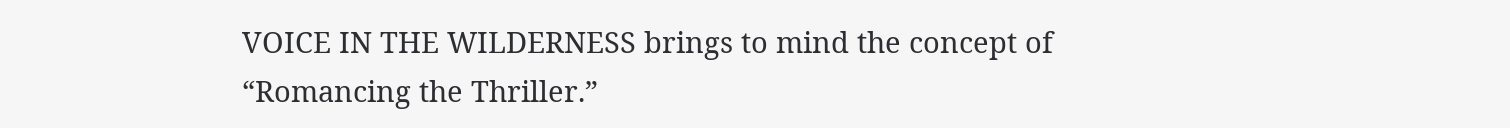VOICE IN THE WILDERNESS brings to mind the concept of “Romancing the Thriller.”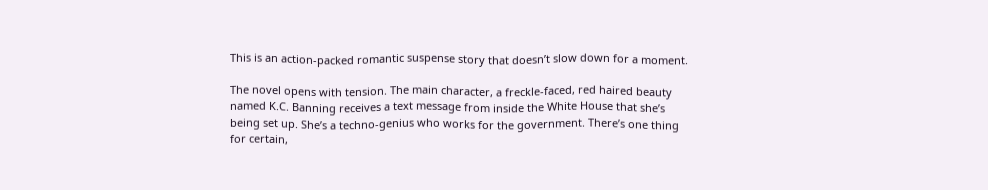This is an action-packed romantic suspense story that doesn’t slow down for a moment.

The novel opens with tension. The main character, a freckle-faced, red haired beauty named K.C. Banning receives a text message from inside the White House that she’s being set up. She’s a techno-genius who works for the government. There’s one thing for certain,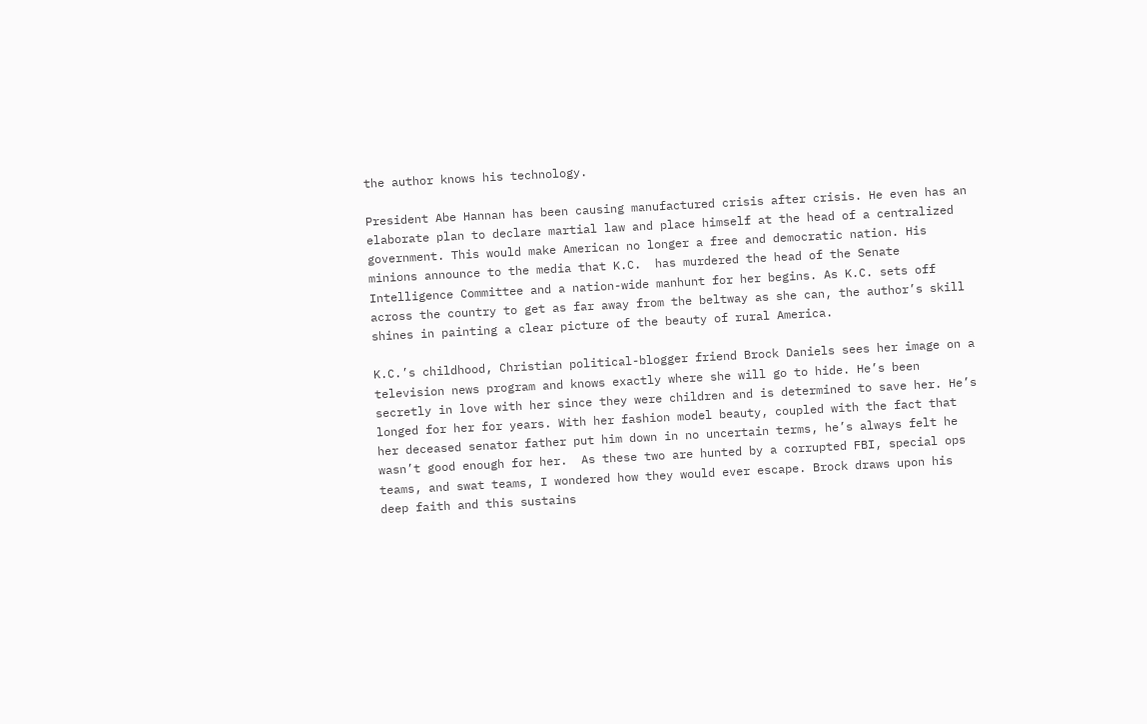the author knows his technology.

President Abe Hannan has been causing manufactured crisis after crisis. He even has an elaborate plan to declare martial law and place himself at the head of a centralized government. This would make American no longer a free and democratic nation. His minions announce to the media that K.C.  has murdered the head of the Senate Intelligence Committee and a nation-wide manhunt for her begins. As K.C. sets off across the country to get as far away from the beltway as she can, the author’s skill shines in painting a clear picture of the beauty of rural America.

K.C.’s childhood, Christian political-blogger friend Brock Daniels sees her image on a television news program and knows exactly where she will go to hide. He’s been secretly in love with her since they were children and is determined to save her. He’s longed for her for years. With her fashion model beauty, coupled with the fact that her deceased senator father put him down in no uncertain terms, he’s always felt he wasn’t good enough for her.  As these two are hunted by a corrupted FBI, special ops teams, and swat teams, I wondered how they would ever escape. Brock draws upon his deep faith and this sustains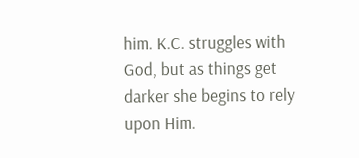him. K.C. struggles with God, but as things get darker she begins to rely upon Him.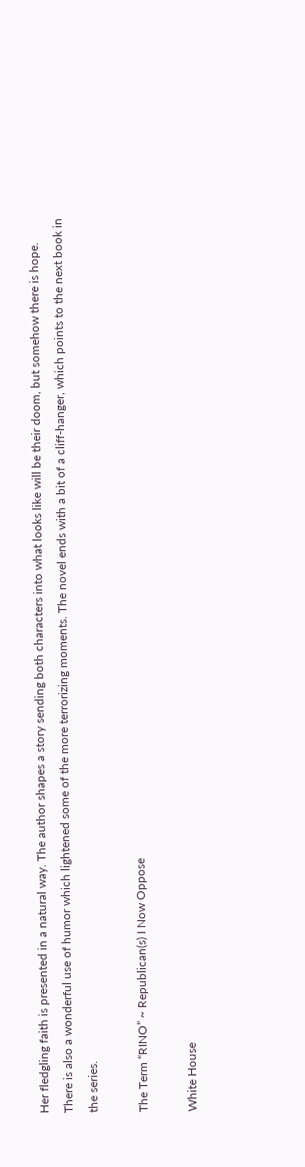Her fledgling faith is presented in a natural way. The author shapes a story sending both characters into what looks like will be their doom, but somehow there is hope.  There is also a wonderful use of humor which lightened some of the more terrorizing moments. The novel ends with a bit of a cliff-hanger, which points to the next book in the series.

The Term “RINO” ~ Republican(s) I Now Oppose

White House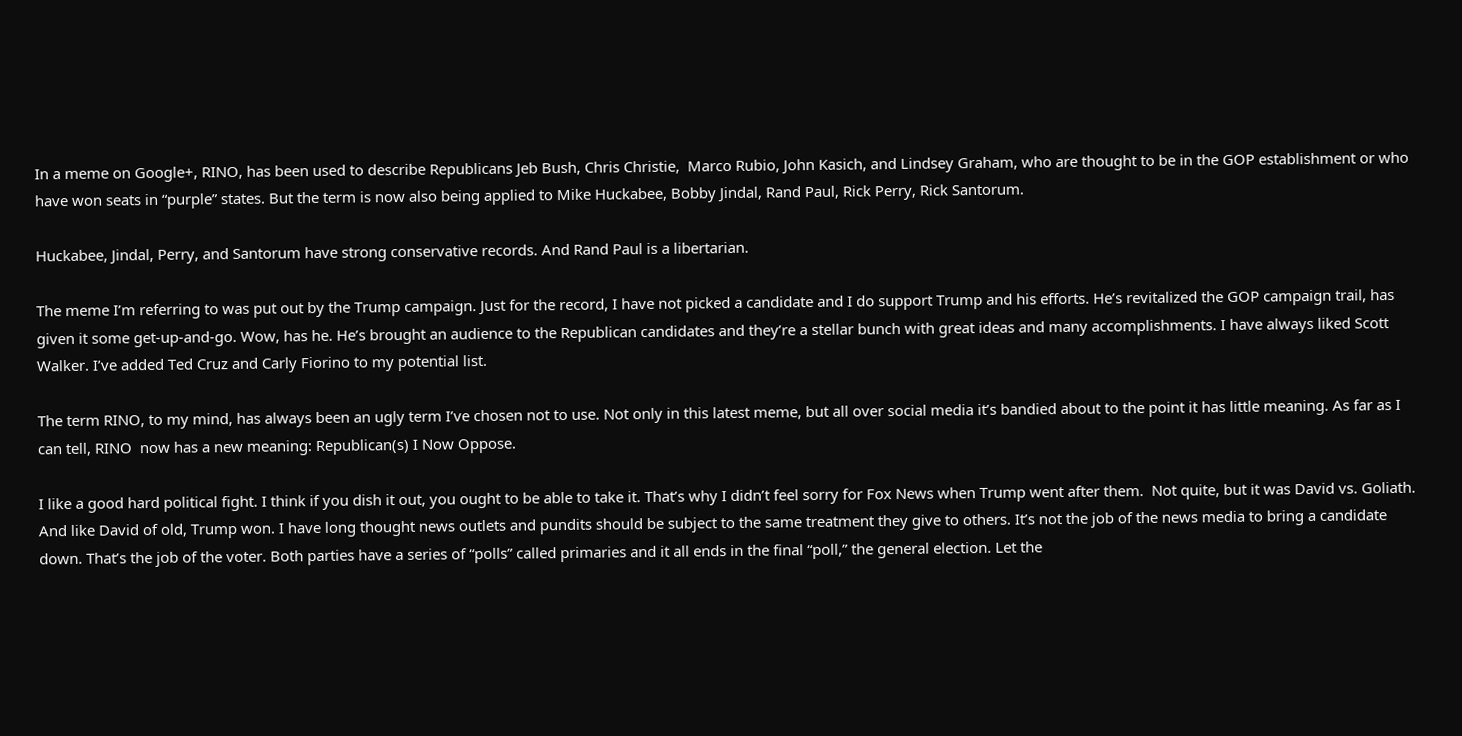In a meme on Google+, RINO, has been used to describe Republicans Jeb Bush, Chris Christie,  Marco Rubio, John Kasich, and Lindsey Graham, who are thought to be in the GOP establishment or who have won seats in “purple” states. But the term is now also being applied to Mike Huckabee, Bobby Jindal, Rand Paul, Rick Perry, Rick Santorum.

Huckabee, Jindal, Perry, and Santorum have strong conservative records. And Rand Paul is a libertarian.

The meme I’m referring to was put out by the Trump campaign. Just for the record, I have not picked a candidate and I do support Trump and his efforts. He’s revitalized the GOP campaign trail, has given it some get-up-and-go. Wow, has he. He’s brought an audience to the Republican candidates and they’re a stellar bunch with great ideas and many accomplishments. I have always liked Scott Walker. I’ve added Ted Cruz and Carly Fiorino to my potential list.

The term RINO, to my mind, has always been an ugly term I’ve chosen not to use. Not only in this latest meme, but all over social media it’s bandied about to the point it has little meaning. As far as I can tell, RINO  now has a new meaning: Republican(s) I Now Oppose.

I like a good hard political fight. I think if you dish it out, you ought to be able to take it. That’s why I didn’t feel sorry for Fox News when Trump went after them.  Not quite, but it was David vs. Goliath. And like David of old, Trump won. I have long thought news outlets and pundits should be subject to the same treatment they give to others. It’s not the job of the news media to bring a candidate down. That’s the job of the voter. Both parties have a series of “polls” called primaries and it all ends in the final “poll,” the general election. Let the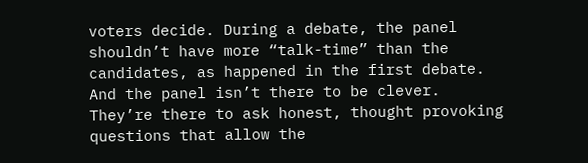voters decide. During a debate, the panel shouldn’t have more “talk-time” than the candidates, as happened in the first debate. And the panel isn’t there to be clever. They’re there to ask honest, thought provoking questions that allow the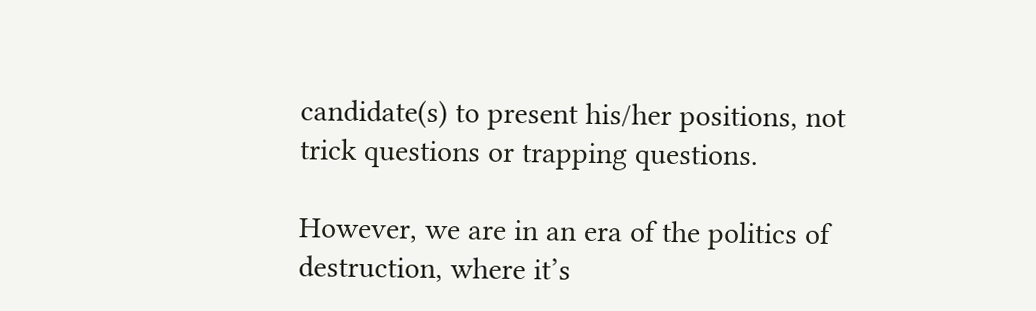candidate(s) to present his/her positions, not trick questions or trapping questions.

However, we are in an era of the politics of destruction, where it’s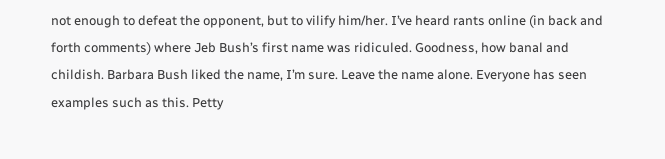not enough to defeat the opponent, but to vilify him/her. I’ve heard rants online (in back and forth comments) where Jeb Bush’s first name was ridiculed. Goodness, how banal and childish. Barbara Bush liked the name, I’m sure. Leave the name alone. Everyone has seen examples such as this. Petty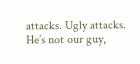attacks. Ugly attacks. He’s not our guy,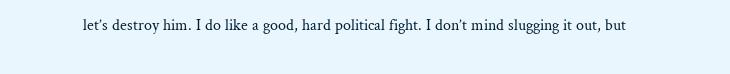let’s destroy him. I do like a good, hard political fight. I don’t mind slugging it out, but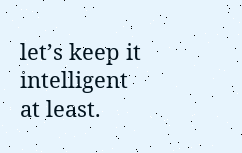let’s keep it intelligent at least.